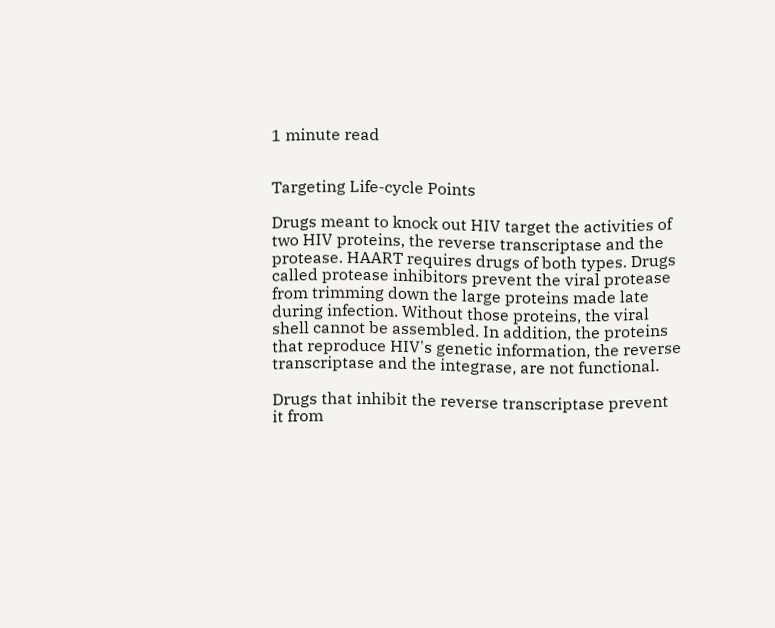1 minute read


Targeting Life-cycle Points

Drugs meant to knock out HIV target the activities of two HIV proteins, the reverse transcriptase and the protease. HAART requires drugs of both types. Drugs called protease inhibitors prevent the viral protease from trimming down the large proteins made late during infection. Without those proteins, the viral shell cannot be assembled. In addition, the proteins that reproduce HIV's genetic information, the reverse transcriptase and the integrase, are not functional.

Drugs that inhibit the reverse transcriptase prevent it from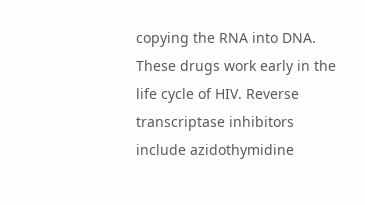copying the RNA into DNA. These drugs work early in the life cycle of HIV. Reverse transcriptase inhibitors include azidothymidine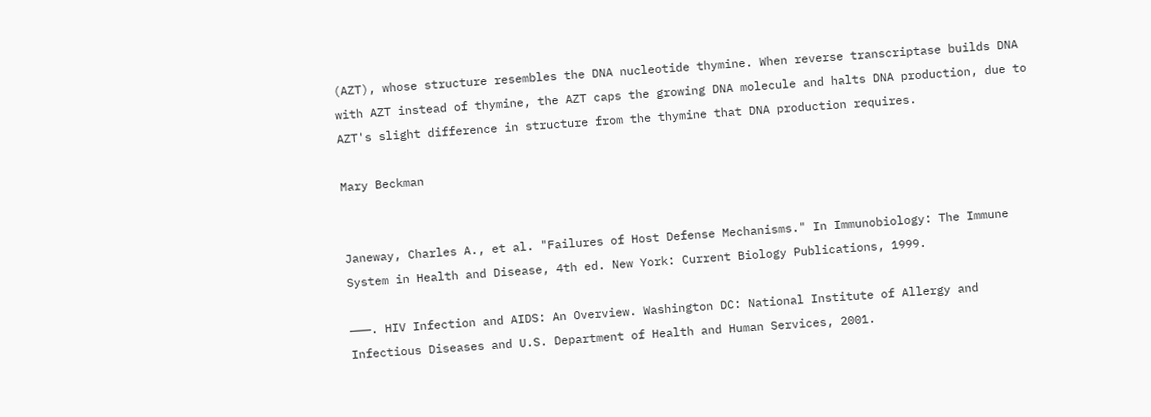(AZT), whose structure resembles the DNA nucleotide thymine. When reverse transcriptase builds DNA with AZT instead of thymine, the AZT caps the growing DNA molecule and halts DNA production, due to AZT's slight difference in structure from the thymine that DNA production requires.

Mary Beckman


Janeway, Charles A., et al. "Failures of Host Defense Mechanisms." In Immunobiology: The Immune System in Health and Disease, 4th ed. New York: Current Biology Publications, 1999.

———. HIV Infection and AIDS: An Overview. Washington DC: National Institute of Allergy and Infectious Diseases and U.S. Department of Health and Human Services, 2001.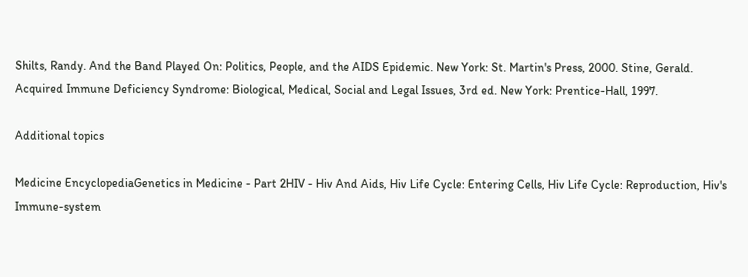Shilts, Randy. And the Band Played On: Politics, People, and the AIDS Epidemic. New York: St. Martin's Press, 2000. Stine, Gerald. Acquired Immune Deficiency Syndrome: Biological, Medical, Social and Legal Issues, 3rd ed. New York: Prentice-Hall, 1997.

Additional topics

Medicine EncyclopediaGenetics in Medicine - Part 2HIV - Hiv And Aids, Hiv Life Cycle: Entering Cells, Hiv Life Cycle: Reproduction, Hiv's Immune-system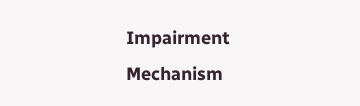Impairment Mechanism